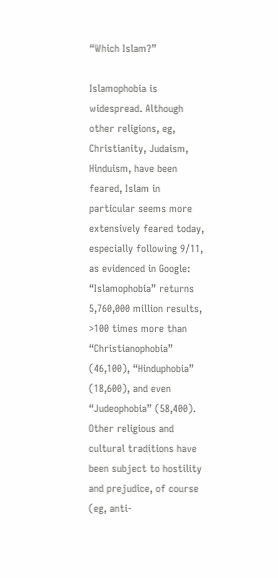“Which Islam?”

Islamophobia is widespread. Although other religions, eg, Christianity, Judaism, Hinduism, have been feared, Islam in particular seems more extensively feared today, especially following 9/11, as evidenced in Google: “Islamophobia” returns 5,760,000 million results, >100 times more than “Christianophobia” (46,100), “Hinduphobia” (18,600), and even “Judeophobia” (58,400). Other religious and cultural traditions have been subject to hostility and prejudice, of course (eg, anti-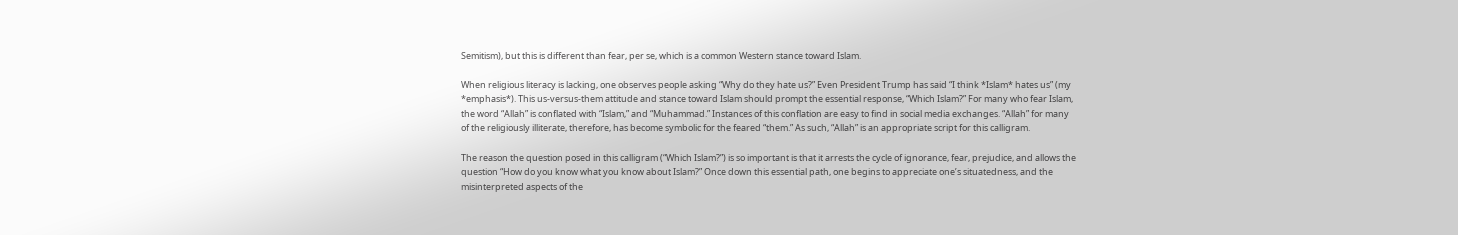Semitism), but this is different than fear, per se, which is a common Western stance toward Islam.

When religious literacy is lacking, one observes people asking “Why do they hate us?” Even President Trump has said “I think *Islam* hates us” (my *emphasis*). This us-versus-them attitude and stance toward Islam should prompt the essential response, “Which Islam?” For many who fear Islam, the word “Allah” is conflated with “Islam,” and “Muhammad.” Instances of this conflation are easy to find in social media exchanges. “Allah” for many of the religiously illiterate, therefore, has become symbolic for the feared “them.” As such, “Allah” is an appropriate script for this calligram.

The reason the question posed in this calligram (“Which Islam?”) is so important is that it arrests the cycle of ignorance, fear, prejudice, and allows the question “How do you know what you know about Islam?” Once down this essential path, one begins to appreciate one’s situatedness, and the misinterpreted aspects of the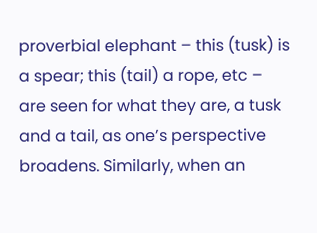proverbial elephant – this (tusk) is a spear; this (tail) a rope, etc – are seen for what they are, a tusk and a tail, as one’s perspective broadens. Similarly, when an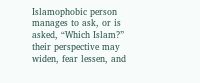Islamophobic person manages to ask, or is asked, “Which Islam?” their perspective may widen, fear lessen, and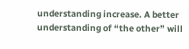understanding increase. A better understanding of “the other” will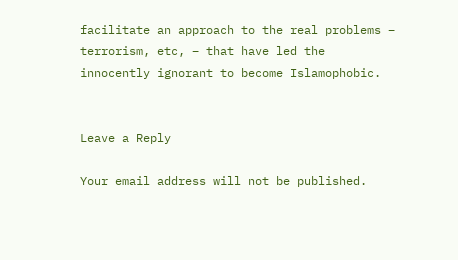facilitate an approach to the real problems – terrorism, etc, – that have led the innocently ignorant to become Islamophobic.


Leave a Reply

Your email address will not be published.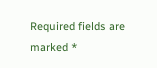Required fields are marked *